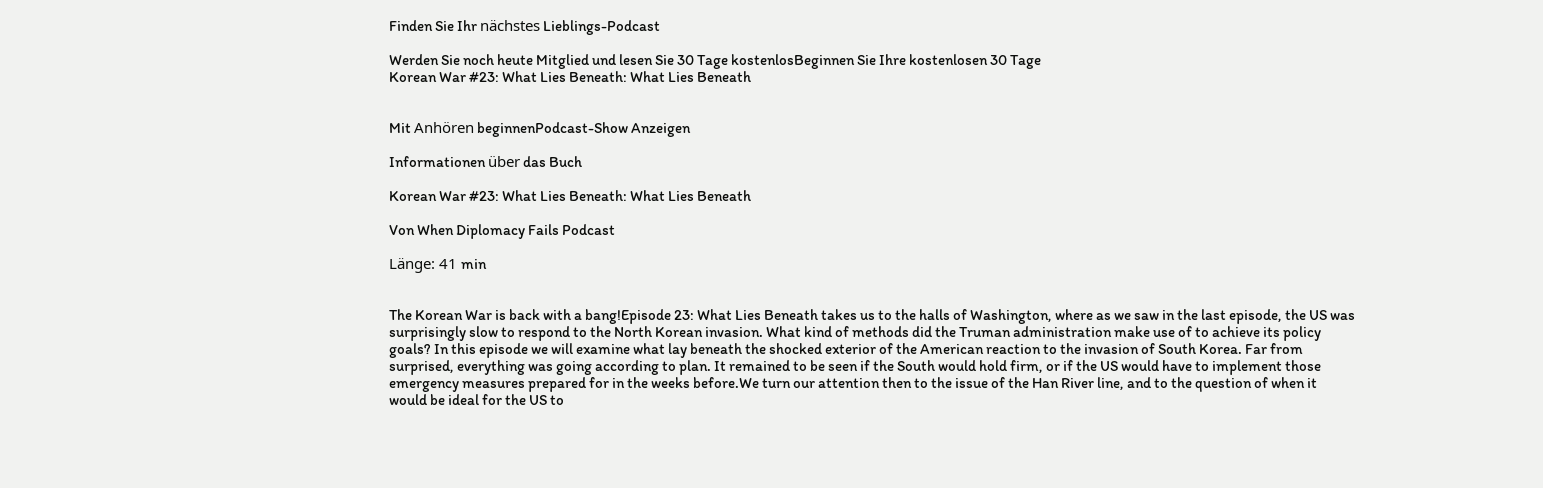Finden Sie Ihr nächstes Lieblings-Podcast

Werden Sie noch heute Mitglied und lesen Sie 30 Tage kostenlosBeginnen Sie Ihre kostenlosen 30 Tage
Korean War #23: What Lies Beneath: What Lies Beneath


Mit Anhören beginnenPodcast-Show Anzeigen

Informationen über das Buch

Korean War #23: What Lies Beneath: What Lies Beneath

Von When Diplomacy Fails Podcast

Länge: 41 min


The Korean War is back with a bang!Episode 23: What Lies Beneath takes us to the halls of Washington, where as we saw in the last episode, the US was surprisingly slow to respond to the North Korean invasion. What kind of methods did the Truman administration make use of to achieve its policy goals? In this episode we will examine what lay beneath the shocked exterior of the American reaction to the invasion of South Korea. Far from surprised, everything was going according to plan. It remained to be seen if the South would hold firm, or if the US would have to implement those emergency measures prepared for in the weeks before.We turn our attention then to the issue of the Han River line, and to the question of when it would be ideal for the US to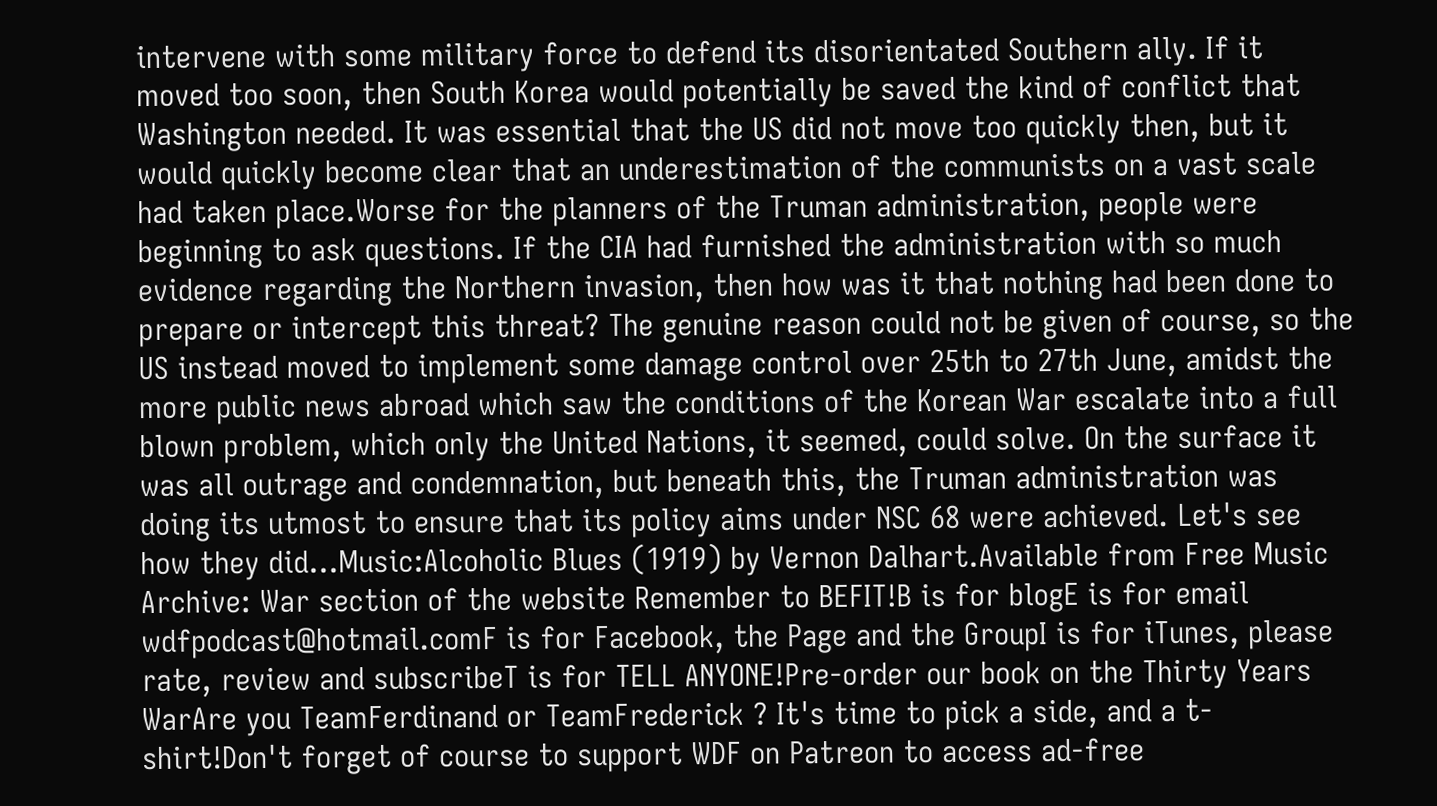intervene with some military force to defend its disorientated Southern ally. If it moved too soon, then South Korea would potentially be saved the kind of conflict that Washington needed. It was essential that the US did not move too quickly then, but it would quickly become clear that an underestimation of the communists on a vast scale had taken place.Worse for the planners of the Truman administration, people were beginning to ask questions. If the CIA had furnished the administration with so much evidence regarding the Northern invasion, then how was it that nothing had been done to prepare or intercept this threat? The genuine reason could not be given of course, so the US instead moved to implement some damage control over 25th to 27th June, amidst the more public news abroad which saw the conditions of the Korean War escalate into a full blown problem, which only the United Nations, it seemed, could solve. On the surface it was all outrage and condemnation, but beneath this, the Truman administration was doing its utmost to ensure that its policy aims under NSC 68 were achieved. Let's see how they did...Music:Alcoholic Blues (1919) by Vernon Dalhart.Available from Free Music Archive: War section of the website Remember to BEFIT!B is for blogE is for email wdfpodcast@hotmail.comF is for Facebook, the Page and the GroupI is for iTunes, please rate, review and subscribeT is for TELL ANYONE!Pre-order our book on the Thirty Years WarAre you TeamFerdinand or TeamFrederick ? It's time to pick a side, and a t-shirt!Don't forget of course to support WDF on Patreon to access ad-free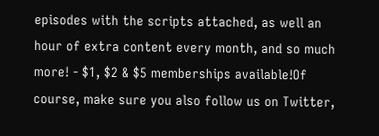episodes with the scripts attached, as well an hour of extra content every month, and so much more! - $1, $2 & $5 memberships available!Of course, make sure you also follow us on Twitter,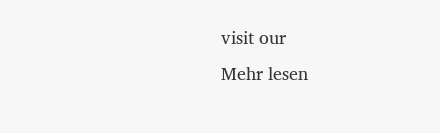visit our
Mehr lesen